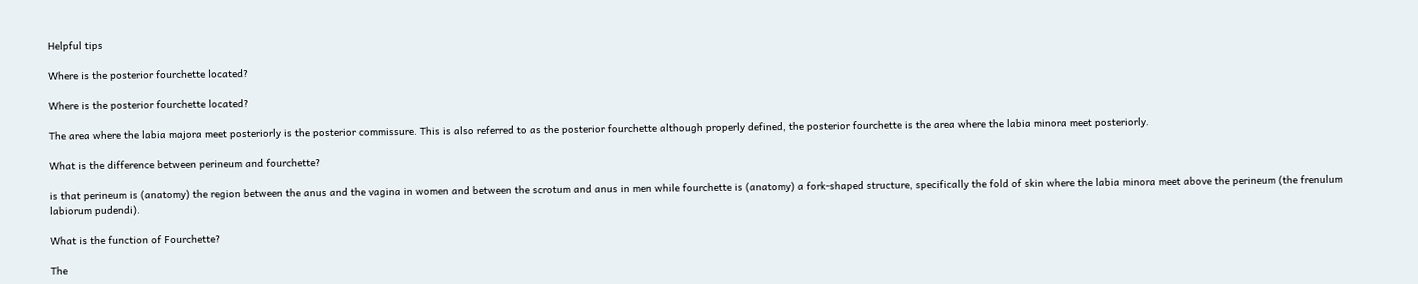Helpful tips

Where is the posterior fourchette located?

Where is the posterior fourchette located?

The area where the labia majora meet posteriorly is the posterior commissure. This is also referred to as the posterior fourchette although properly defined, the posterior fourchette is the area where the labia minora meet posteriorly.

What is the difference between perineum and fourchette?

is that perineum is (anatomy) the region between the anus and the vagina in women and between the scrotum and anus in men while fourchette is (anatomy) a fork-shaped structure, specifically the fold of skin where the labia minora meet above the perineum (the frenulum labiorum pudendi).

What is the function of Fourchette?

The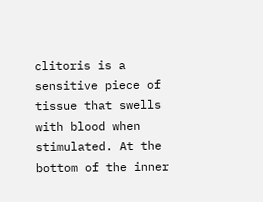clitoris is a sensitive piece of tissue that swells with blood when stimulated. At the bottom of the inner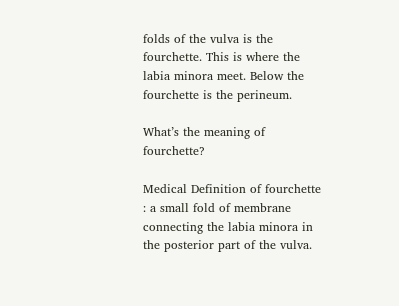folds of the vulva is the fourchette. This is where the labia minora meet. Below the fourchette is the perineum.

What’s the meaning of fourchette?

Medical Definition of fourchette : a small fold of membrane connecting the labia minora in the posterior part of the vulva.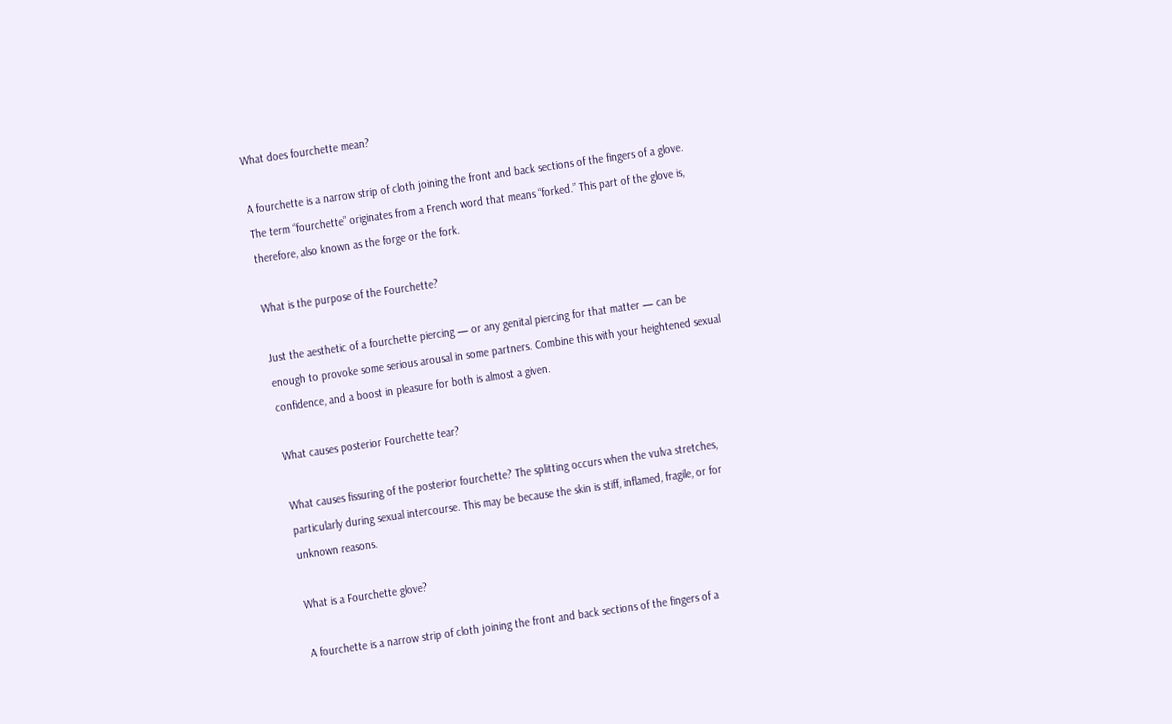What does fourchette mean?

A fourchette is a narrow strip of cloth joining the front and back sections of the fingers of a glove. The term “fourchette” originates from a French word that means “forked.” This part of the glove is, therefore, also known as the forge or the fork.

What is the purpose of the Fourchette?

Just the aesthetic of a fourchette piercing — or any genital piercing for that matter — can be enough to provoke some serious arousal in some partners. Combine this with your heightened sexual confidence, and a boost in pleasure for both is almost a given.

What causes posterior Fourchette tear?

What causes fissuring of the posterior fourchette? The splitting occurs when the vulva stretches, particularly during sexual intercourse. This may be because the skin is stiff, inflamed, fragile, or for unknown reasons.

What is a Fourchette glove?

A fourchette is a narrow strip of cloth joining the front and back sections of the fingers of a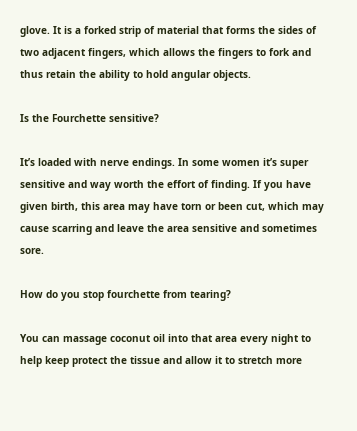glove. It is a forked strip of material that forms the sides of two adjacent fingers, which allows the fingers to fork and thus retain the ability to hold angular objects.

Is the Fourchette sensitive?

It’s loaded with nerve endings. In some women it’s super sensitive and way worth the effort of finding. If you have given birth, this area may have torn or been cut, which may cause scarring and leave the area sensitive and sometimes sore.

How do you stop fourchette from tearing?

You can massage coconut oil into that area every night to help keep protect the tissue and allow it to stretch more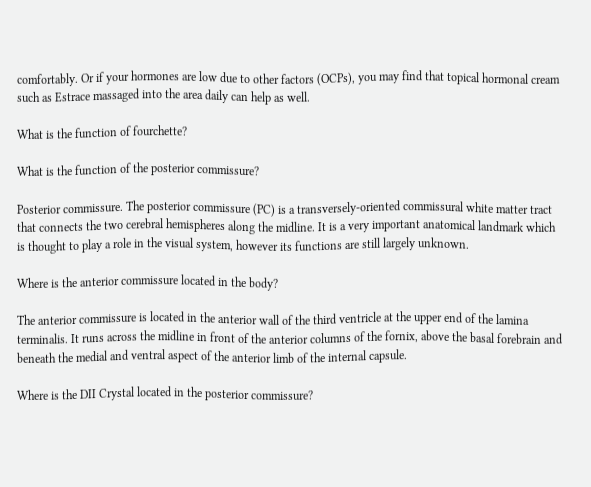comfortably. Or if your hormones are low due to other factors (OCPs), you may find that topical hormonal cream such as Estrace massaged into the area daily can help as well.

What is the function of fourchette?

What is the function of the posterior commissure?

Posterior commissure. The posterior commissure (PC) is a transversely-oriented commissural white matter tract that connects the two cerebral hemispheres along the midline. It is a very important anatomical landmark which is thought to play a role in the visual system, however its functions are still largely unknown.

Where is the anterior commissure located in the body?

The anterior commissure is located in the anterior wall of the third ventricle at the upper end of the lamina terminalis. It runs across the midline in front of the anterior columns of the fornix, above the basal forebrain and beneath the medial and ventral aspect of the anterior limb of the internal capsule.

Where is the DII Crystal located in the posterior commissure?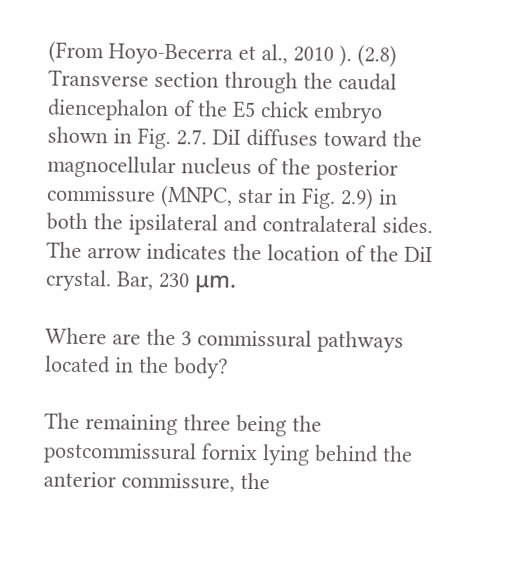(From Hoyo-Becerra et al., 2010 ). (2.8) Transverse section through the caudal diencephalon of the E5 chick embryo shown in Fig. 2.7. DiI diffuses toward the magnocellular nucleus of the posterior commissure (MNPC, star in Fig. 2.9) in both the ipsilateral and contralateral sides. The arrow indicates the location of the DiI crystal. Bar, 230 μm.

Where are the 3 commissural pathways located in the body?

The remaining three being the postcommissural fornix lying behind the anterior commissure, the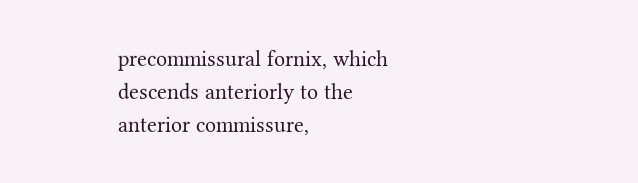precommissural fornix, which descends anteriorly to the anterior commissure,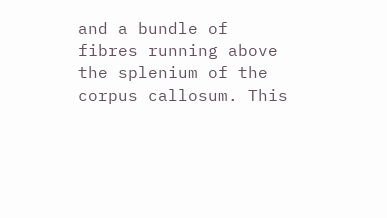and a bundle of fibres running above the splenium of the corpus callosum. This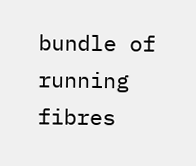bundle of running fibres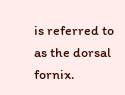is referred to as the dorsal fornix.